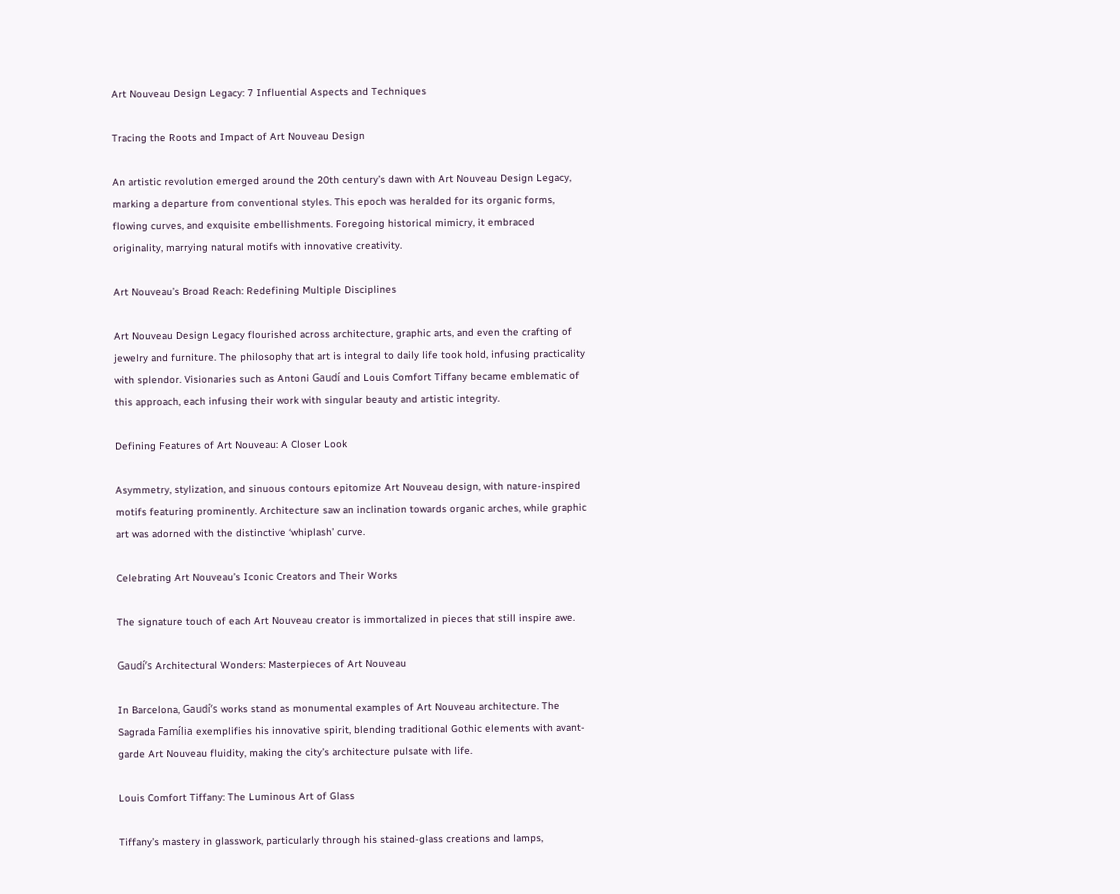Art Nouveau Design Legacy: 7 Influential Aspects and Techniques

Tracing the Roots and Impact of Art Nouveau Design

An artistic revolution emerged around the 20th century’s dawn with Art Nouveau Design Legacy, marking a departure from conventional styles. This epoch was heralded for its organic forms, flowing curves, and exquisite embellishments. Foregoing historical mimicry, it embraced originality, marrying natural motifs with innovative creativity.

Art Nouveau’s Broad Reach: Redefining Multiple Disciplines

Art Nouveau Design Legacy flourished across architecture, graphic arts, and even the crafting of jewelry and furniture. The philosophy that art is integral to daily life took hold, infusing practicality with splendor. Visionaries such as Antoni Gaudí and Louis Comfort Tiffany became emblematic of this approach, each infusing their work with singular beauty and artistic integrity.

Defining Features of Art Nouveau: A Closer Look

Asymmetry, stylization, and sinuous contours epitomize Art Nouveau design, with nature-inspired motifs featuring prominently. Architecture saw an inclination towards organic arches, while graphic art was adorned with the distinctive ‘whiplash’ curve.

Celebrating Art Nouveau’s Iconic Creators and Their Works

The signature touch of each Art Nouveau creator is immortalized in pieces that still inspire awe.

Gaudí’s Architectural Wonders: Masterpieces of Art Nouveau

In Barcelona, Gaudí’s works stand as monumental examples of Art Nouveau architecture. The Sagrada Família exemplifies his innovative spirit, blending traditional Gothic elements with avant-garde Art Nouveau fluidity, making the city’s architecture pulsate with life.

Louis Comfort Tiffany: The Luminous Art of Glass

Tiffany’s mastery in glasswork, particularly through his stained-glass creations and lamps,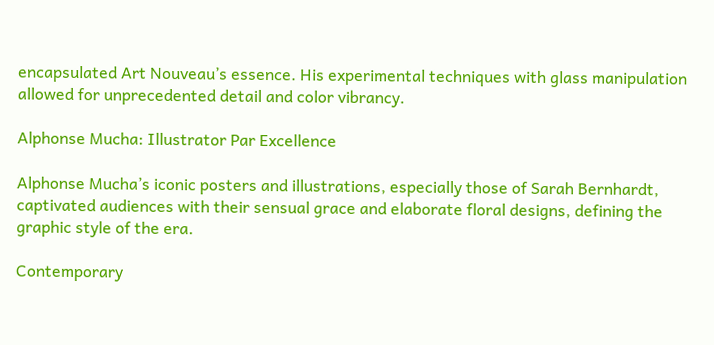encapsulated Art Nouveau’s essence. His experimental techniques with glass manipulation allowed for unprecedented detail and color vibrancy.

Alphonse Mucha: Illustrator Par Excellence

Alphonse Mucha’s iconic posters and illustrations, especially those of Sarah Bernhardt, captivated audiences with their sensual grace and elaborate floral designs, defining the graphic style of the era.

Contemporary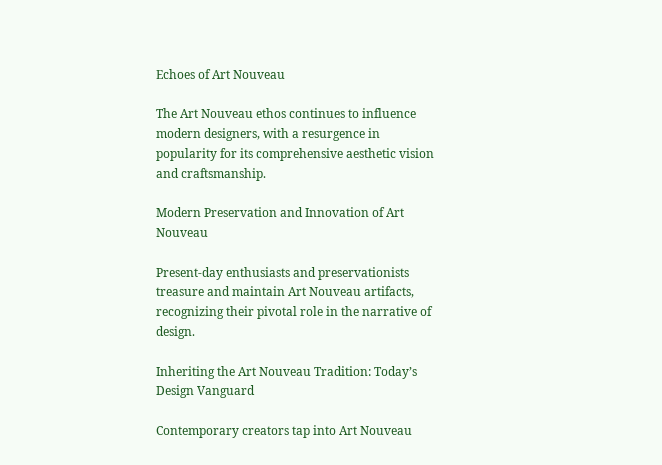Echoes of Art Nouveau

The Art Nouveau ethos continues to influence modern designers, with a resurgence in popularity for its comprehensive aesthetic vision and craftsmanship.

Modern Preservation and Innovation of Art Nouveau

Present-day enthusiasts and preservationists treasure and maintain Art Nouveau artifacts, recognizing their pivotal role in the narrative of design.

Inheriting the Art Nouveau Tradition: Today’s Design Vanguard

Contemporary creators tap into Art Nouveau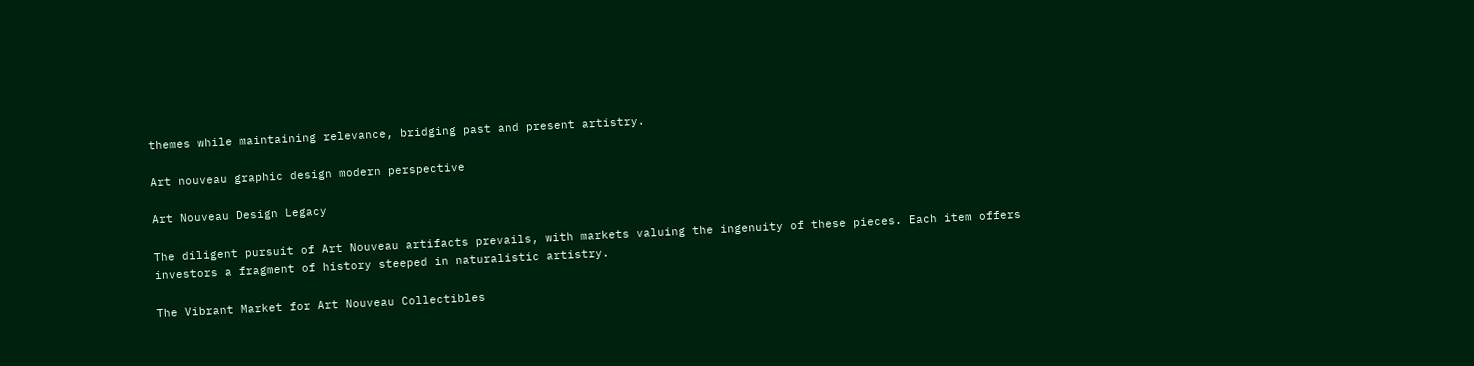themes while maintaining relevance, bridging past and present artistry.

Art nouveau graphic design modern perspective

Art Nouveau Design Legacy

The diligent pursuit of Art Nouveau artifacts prevails, with markets valuing the ingenuity of these pieces. Each item offers investors a fragment of history steeped in naturalistic artistry.

The Vibrant Market for Art Nouveau Collectibles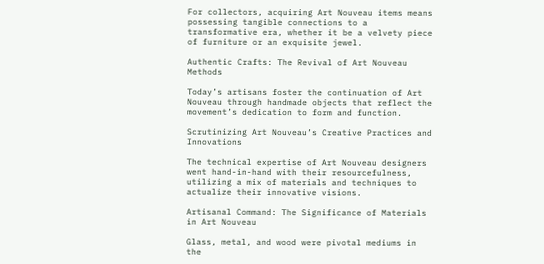For collectors, acquiring Art Nouveau items means possessing tangible connections to a transformative era, whether it be a velvety piece of furniture or an exquisite jewel.

Authentic Crafts: The Revival of Art Nouveau Methods

Today’s artisans foster the continuation of Art Nouveau through handmade objects that reflect the movement’s dedication to form and function.

Scrutinizing Art Nouveau’s Creative Practices and Innovations

The technical expertise of Art Nouveau designers went hand-in-hand with their resourcefulness, utilizing a mix of materials and techniques to actualize their innovative visions.

Artisanal Command: The Significance of Materials in Art Nouveau

Glass, metal, and wood were pivotal mediums in the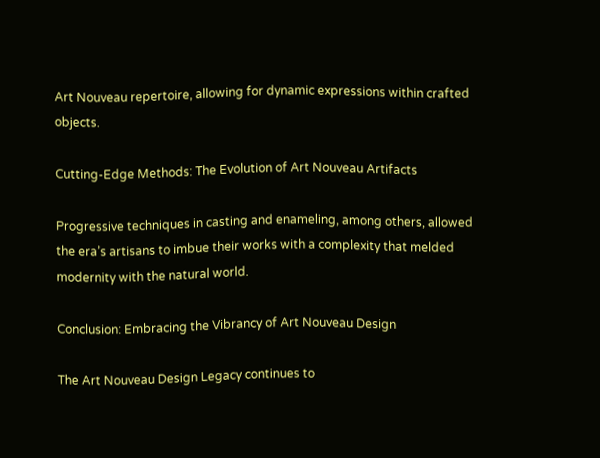Art Nouveau repertoire, allowing for dynamic expressions within crafted objects.

Cutting-Edge Methods: The Evolution of Art Nouveau Artifacts

Progressive techniques in casting and enameling, among others, allowed the era’s artisans to imbue their works with a complexity that melded modernity with the natural world.

Conclusion: Embracing the Vibrancy of Art Nouveau Design

The Art Nouveau Design Legacy continues to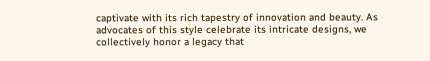captivate with its rich tapestry of innovation and beauty. As advocates of this style celebrate its intricate designs, we collectively honor a legacy that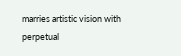marries artistic vision with perpetual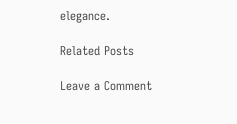elegance.

Related Posts

Leave a Comment